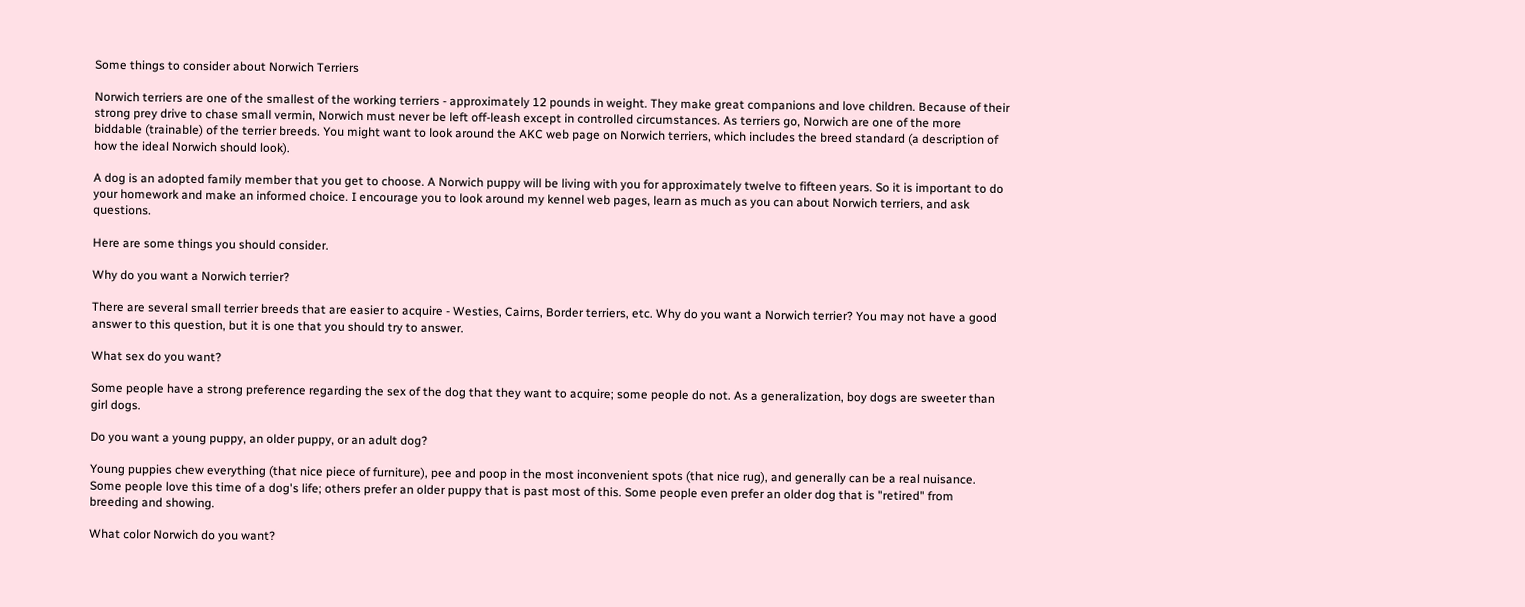Some things to consider about Norwich Terriers

Norwich terriers are one of the smallest of the working terriers - approximately 12 pounds in weight. They make great companions and love children. Because of their strong prey drive to chase small vermin, Norwich must never be left off-leash except in controlled circumstances. As terriers go, Norwich are one of the more biddable (trainable) of the terrier breeds. You might want to look around the AKC web page on Norwich terriers, which includes the breed standard (a description of how the ideal Norwich should look).

A dog is an adopted family member that you get to choose. A Norwich puppy will be living with you for approximately twelve to fifteen years. So it is important to do your homework and make an informed choice. I encourage you to look around my kennel web pages, learn as much as you can about Norwich terriers, and ask questions.

Here are some things you should consider.

Why do you want a Norwich terrier?

There are several small terrier breeds that are easier to acquire - Westies, Cairns, Border terriers, etc. Why do you want a Norwich terrier? You may not have a good answer to this question, but it is one that you should try to answer.

What sex do you want?

Some people have a strong preference regarding the sex of the dog that they want to acquire; some people do not. As a generalization, boy dogs are sweeter than girl dogs.

Do you want a young puppy, an older puppy, or an adult dog?

Young puppies chew everything (that nice piece of furniture), pee and poop in the most inconvenient spots (that nice rug), and generally can be a real nuisance. Some people love this time of a dog's life; others prefer an older puppy that is past most of this. Some people even prefer an older dog that is "retired" from breeding and showing.

What color Norwich do you want?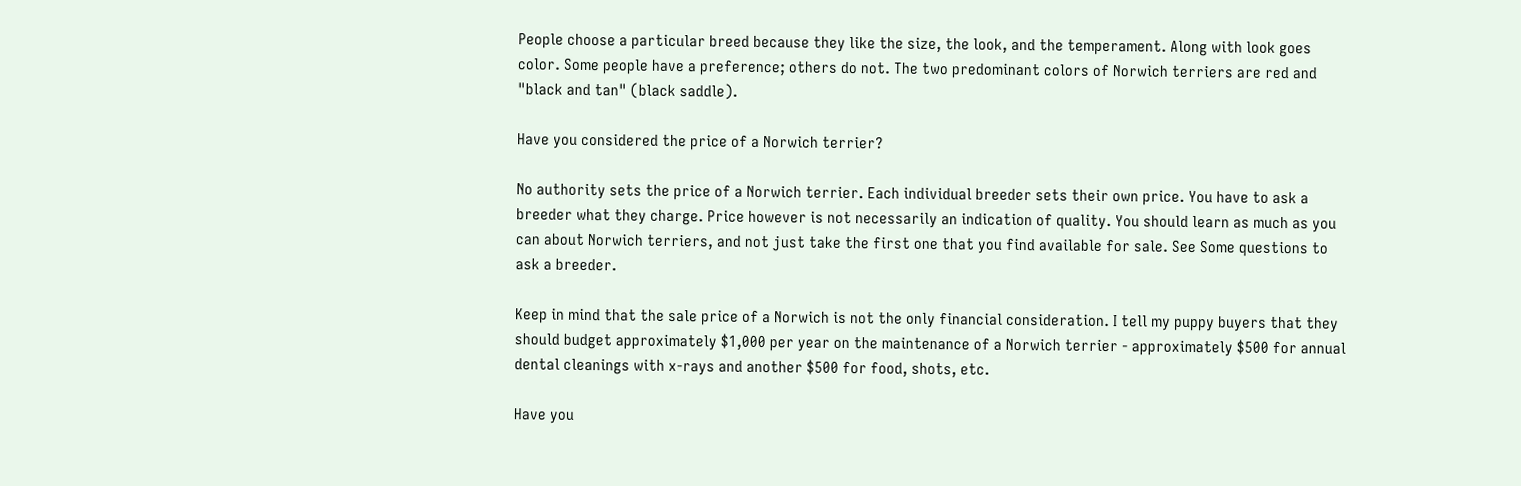People choose a particular breed because they like the size, the look, and the temperament. Along with look goes color. Some people have a preference; others do not. The two predominant colors of Norwich terriers are red and "black and tan" (black saddle).

Have you considered the price of a Norwich terrier?

No authority sets the price of a Norwich terrier. Each individual breeder sets their own price. You have to ask a breeder what they charge. Price however is not necessarily an indication of quality. You should learn as much as you can about Norwich terriers, and not just take the first one that you find available for sale. See Some questions to ask a breeder.

Keep in mind that the sale price of a Norwich is not the only financial consideration. I tell my puppy buyers that they should budget approximately $1,000 per year on the maintenance of a Norwich terrier - approximately $500 for annual dental cleanings with x-rays and another $500 for food, shots, etc.

Have you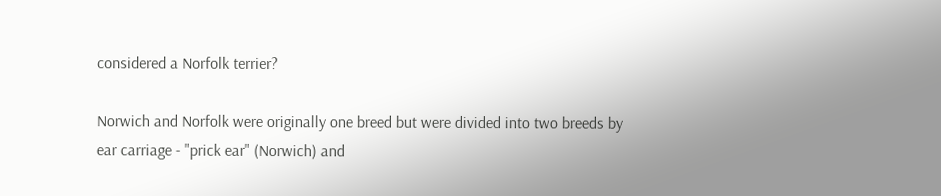considered a Norfolk terrier?

Norwich and Norfolk were originally one breed but were divided into two breeds by ear carriage - "prick ear" (Norwich) and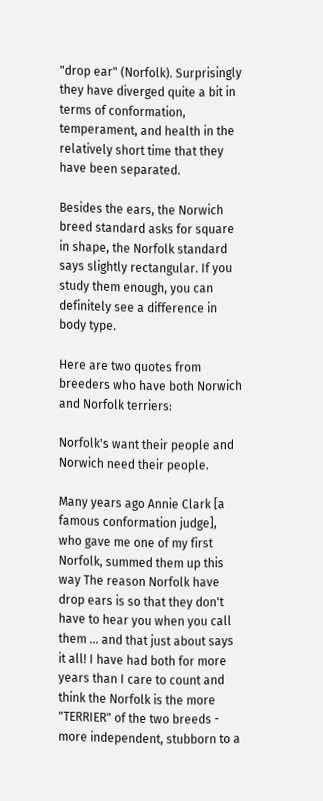"drop ear" (Norfolk). Surprisingly they have diverged quite a bit in terms of conformation, temperament, and health in the relatively short time that they have been separated.

Besides the ears, the Norwich breed standard asks for square in shape, the Norfolk standard says slightly rectangular. If you study them enough, you can definitely see a difference in body type.

Here are two quotes from breeders who have both Norwich and Norfolk terriers:

Norfolk's want their people and Norwich need their people.

Many years ago Annie Clark [a famous conformation judge], who gave me one of my first Norfolk, summed them up this way The reason Norfolk have drop ears is so that they don't have to hear you when you call them ... and that just about says it all! I have had both for more years than I care to count and think the Norfolk is the more "TERRIER" of the two breeds - more independent, stubborn to a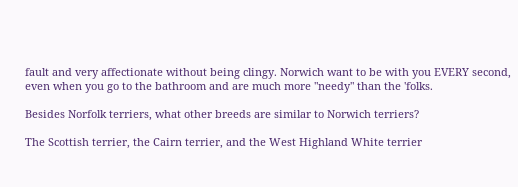fault and very affectionate without being clingy. Norwich want to be with you EVERY second, even when you go to the bathroom and are much more "needy" than the 'folks.

Besides Norfolk terriers, what other breeds are similar to Norwich terriers?

The Scottish terrier, the Cairn terrier, and the West Highland White terrier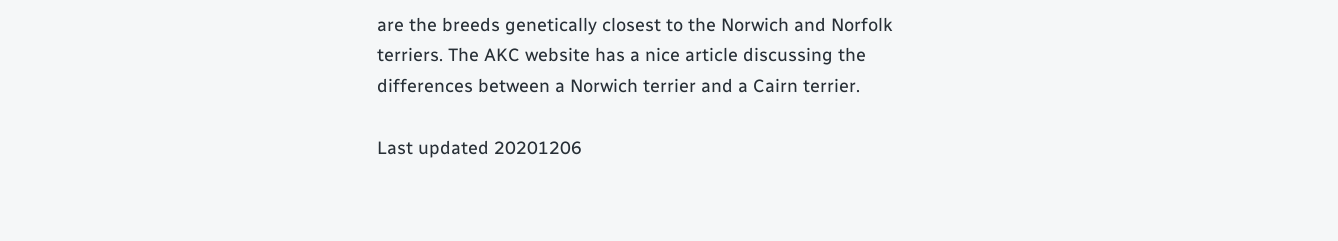are the breeds genetically closest to the Norwich and Norfolk terriers. The AKC website has a nice article discussing the differences between a Norwich terrier and a Cairn terrier.

Last updated 20201206